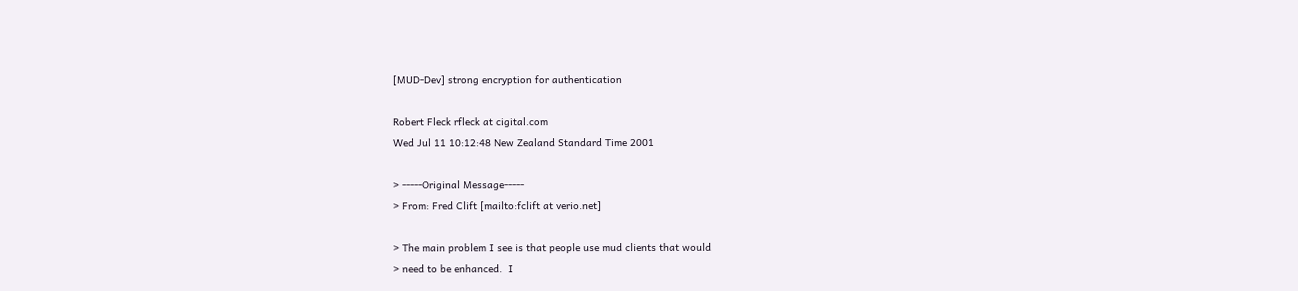[MUD-Dev] strong encryption for authentication

Robert Fleck rfleck at cigital.com
Wed Jul 11 10:12:48 New Zealand Standard Time 2001

> -----Original Message-----
> From: Fred Clift [mailto:fclift at verio.net]

> The main problem I see is that people use mud clients that would
> need to be enhanced.  I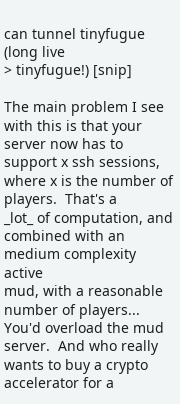can tunnel tinyfugue (long live
> tinyfugue!) [snip]

The main problem I see with this is that your server now has to
support x ssh sessions, where x is the number of players.  That's a
_lot_ of computation, and combined with an medium complexity active
mud, with a reasonable number of players...  You'd overload the mud
server.  And who really wants to buy a crypto accelerator for a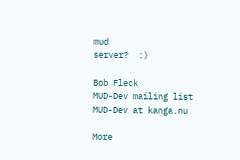mud
server?  :)

Bob Fleck
MUD-Dev mailing list
MUD-Dev at kanga.nu

More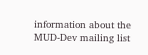information about the MUD-Dev mailing list